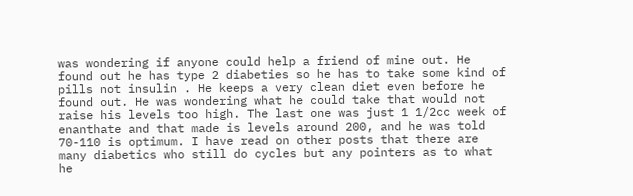was wondering if anyone could help a friend of mine out. He found out he has type 2 diabeties so he has to take some kind of pills not insulin . He keeps a very clean diet even before he found out. He was wondering what he could take that would not raise his levels too high. The last one was just 1 1/2cc week of enanthate and that made is levels around 200, and he was told 70-110 is optimum. I have read on other posts that there are many diabetics who still do cycles but any pointers as to what he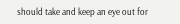should take and keep an eye out for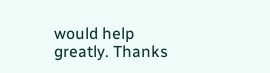would help greatly. Thanks